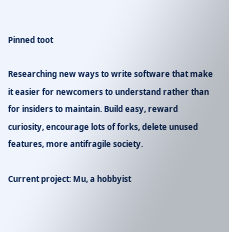Pinned toot

Researching new ways to write software that make it easier for newcomers to understand rather than for insiders to maintain. Build easy, reward curiosity, encourage lots of forks, delete unused features, more antifragile society.

Current project: Mu, a hobbyist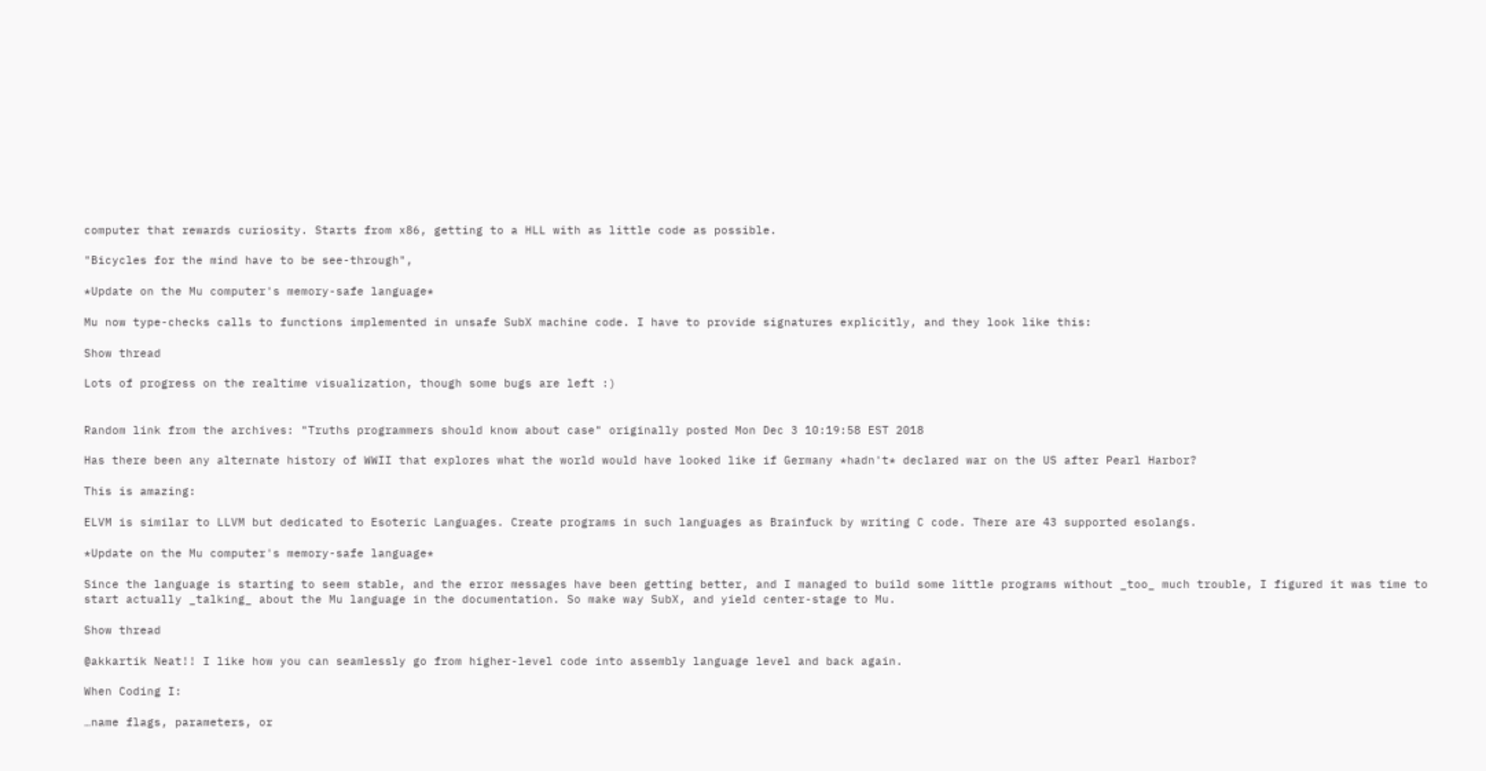computer that rewards curiosity. Starts from x86, getting to a HLL with as little code as possible.

"Bicycles for the mind have to be see-through",

*Update on the Mu computer's memory-safe language*

Mu now type-checks calls to functions implemented in unsafe SubX machine code. I have to provide signatures explicitly, and they look like this:

Show thread

Lots of progress on the realtime visualization, though some bugs are left :)


Random link from the archives: "Truths programmers should know about case" originally posted Mon Dec 3 10:19:58 EST 2018

Has there been any alternate history of WWII that explores what the world would have looked like if Germany *hadn't* declared war on the US after Pearl Harbor?

This is amazing:

ELVM is similar to LLVM but dedicated to Esoteric Languages. Create programs in such languages as Brainfuck by writing C code. There are 43 supported esolangs.

*Update on the Mu computer's memory-safe language*

Since the language is starting to seem stable, and the error messages have been getting better, and I managed to build some little programs without _too_ much trouble, I figured it was time to start actually _talking_ about the Mu language in the documentation. So make way SubX, and yield center-stage to Mu.

Show thread

@akkartik Neat!! I like how you can seamlessly go from higher-level code into assembly language level and back again.

When Coding I:

…name flags, parameters, or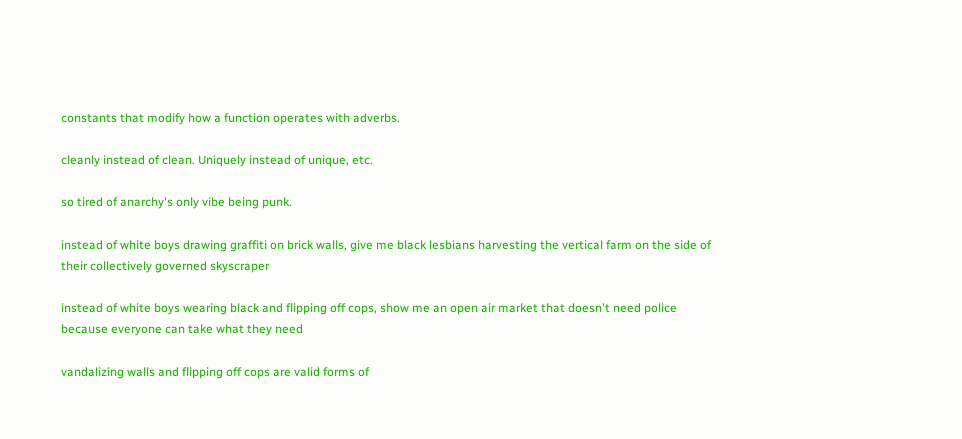constants that modify how a function operates with adverbs.

cleanly instead of clean. Uniquely instead of unique, etc.

so tired of anarchy's only vibe being punk.

instead of white boys drawing graffiti on brick walls, give me black lesbians harvesting the vertical farm on the side of their collectively governed skyscraper

instead of white boys wearing black and flipping off cops, show me an open air market that doesn't need police because everyone can take what they need

vandalizing walls and flipping off cops are valid forms of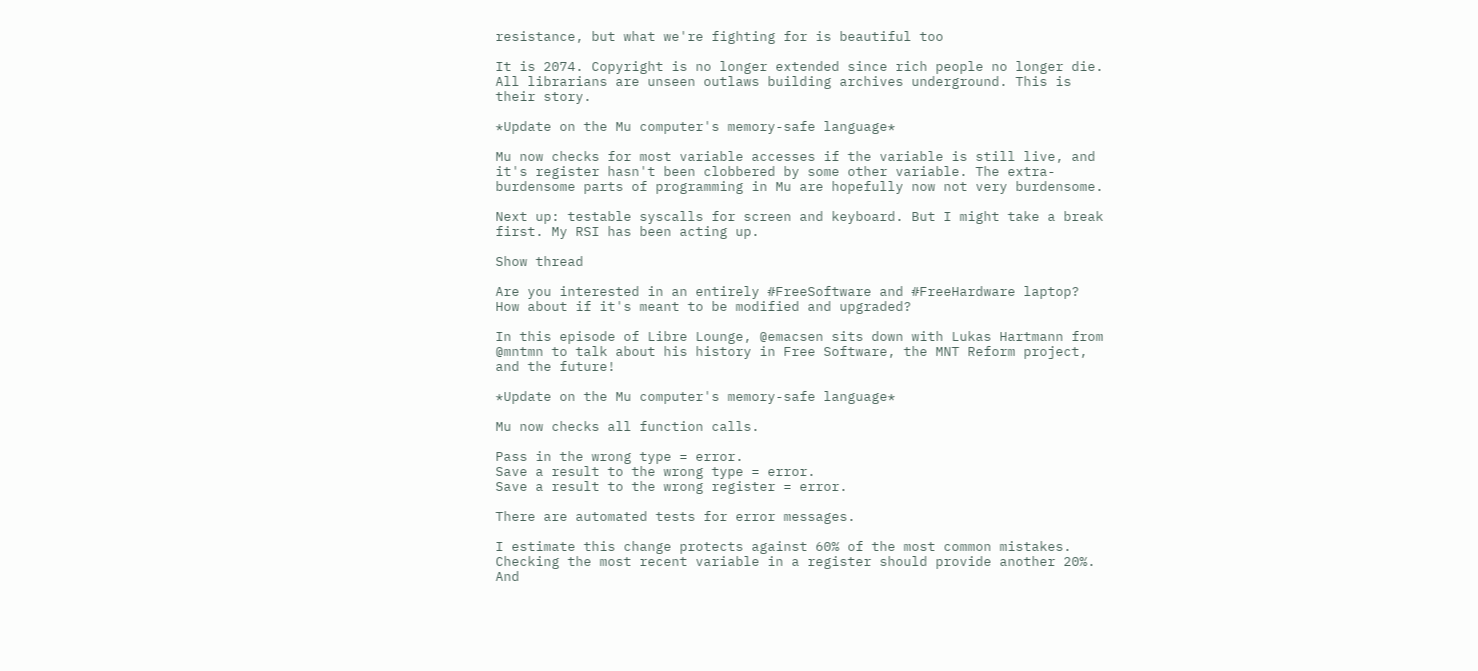resistance, but what we're fighting for is beautiful too

It is 2074. Copyright is no longer extended since rich people no longer die. All librarians are unseen outlaws building archives underground. This is their story.

*Update on the Mu computer's memory-safe language*

Mu now checks for most variable accesses if the variable is still live, and it's register hasn't been clobbered by some other variable. The extra-burdensome parts of programming in Mu are hopefully now not very burdensome.

Next up: testable syscalls for screen and keyboard. But I might take a break first. My RSI has been acting up.

Show thread

Are you interested in an entirely #FreeSoftware and #FreeHardware laptop? How about if it's meant to be modified and upgraded?

In this episode of Libre Lounge, @emacsen sits down with Lukas Hartmann from @mntmn to talk about his history in Free Software, the MNT Reform project, and the future!

*Update on the Mu computer's memory-safe language*

Mu now checks all function calls.

Pass in the wrong type = error.
Save a result to the wrong type = error.
Save a result to the wrong register = error.

There are automated tests for error messages.

I estimate this change protects against 60% of the most common mistakes. Checking the most recent variable in a register should provide another 20%. And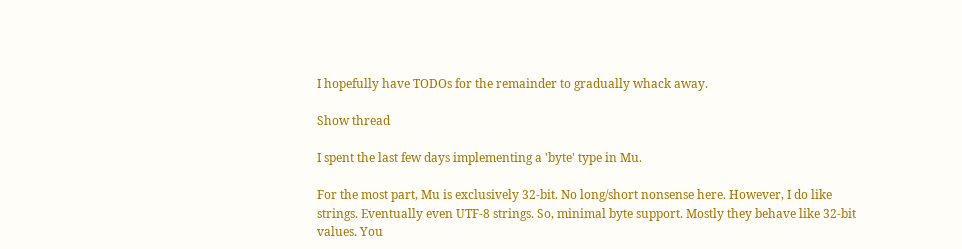I hopefully have TODOs for the remainder to gradually whack away.

Show thread

I spent the last few days implementing a 'byte' type in Mu.

For the most part, Mu is exclusively 32-bit. No long/short nonsense here. However, I do like strings. Eventually even UTF-8 strings. So, minimal byte support. Mostly they behave like 32-bit values. You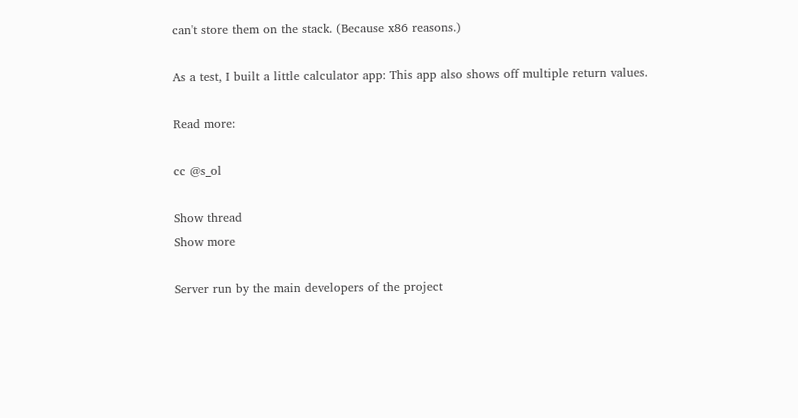can't store them on the stack. (Because x86 reasons.)

As a test, I built a little calculator app: This app also shows off multiple return values.

Read more:

cc @s_ol

Show thread
Show more

Server run by the main developers of the project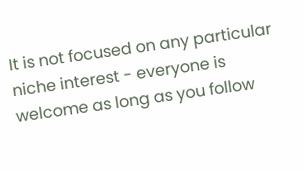It is not focused on any particular niche interest - everyone is welcome as long as you follow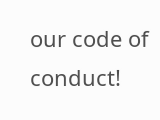our code of conduct!